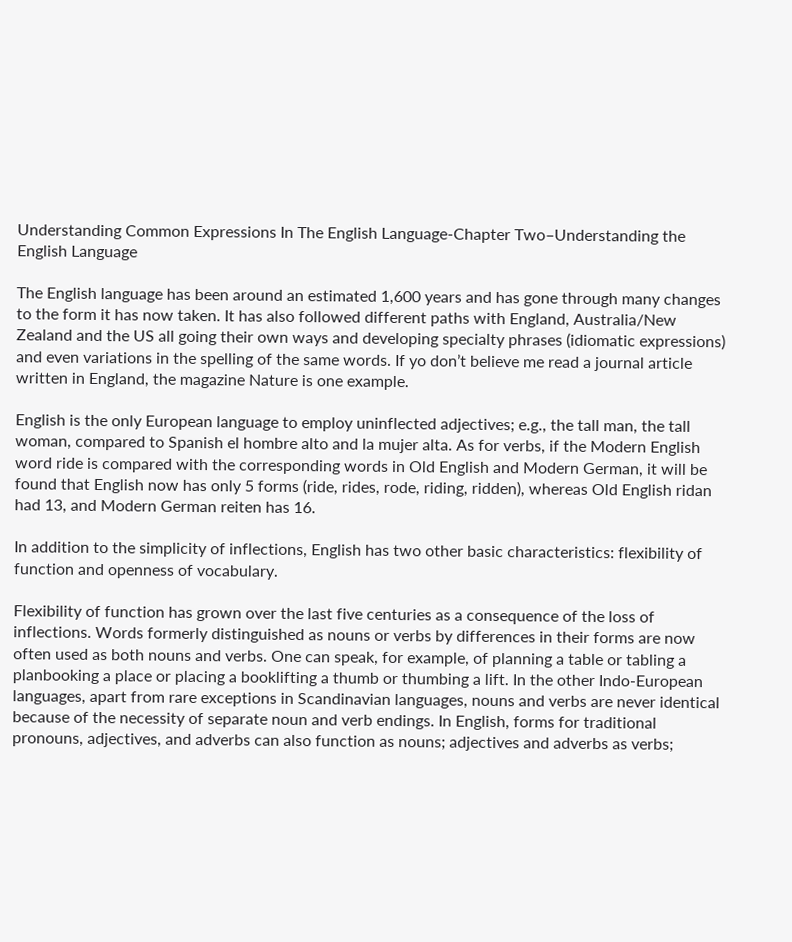Understanding Common Expressions In The English Language-Chapter Two–Understanding the English Language

The English language has been around an estimated 1,600 years and has gone through many changes to the form it has now taken. It has also followed different paths with England, Australia/New Zealand and the US all going their own ways and developing specialty phrases (idiomatic expressions) and even variations in the spelling of the same words. If yo don’t believe me read a journal article written in England, the magazine Nature is one example.

English is the only European language to employ uninflected adjectives; e.g., the tall man, the tall woman, compared to Spanish el hombre alto and la mujer alta. As for verbs, if the Modern English word ride is compared with the corresponding words in Old English and Modern German, it will be found that English now has only 5 forms (ride, rides, rode, riding, ridden), whereas Old English ridan had 13, and Modern German reiten has 16.

In addition to the simplicity of inflections, English has two other basic characteristics: flexibility of function and openness of vocabulary.

Flexibility of function has grown over the last five centuries as a consequence of the loss of inflections. Words formerly distinguished as nouns or verbs by differences in their forms are now often used as both nouns and verbs. One can speak, for example, of planning a table or tabling a planbooking a place or placing a booklifting a thumb or thumbing a lift. In the other Indo-European languages, apart from rare exceptions in Scandinavian languages, nouns and verbs are never identical because of the necessity of separate noun and verb endings. In English, forms for traditional pronouns, adjectives, and adverbs can also function as nouns; adjectives and adverbs as verbs;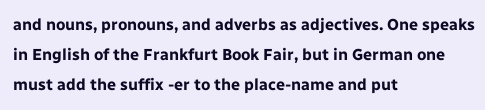and nouns, pronouns, and adverbs as adjectives. One speaks in English of the Frankfurt Book Fair, but in German one must add the suffix -er to the place-name and put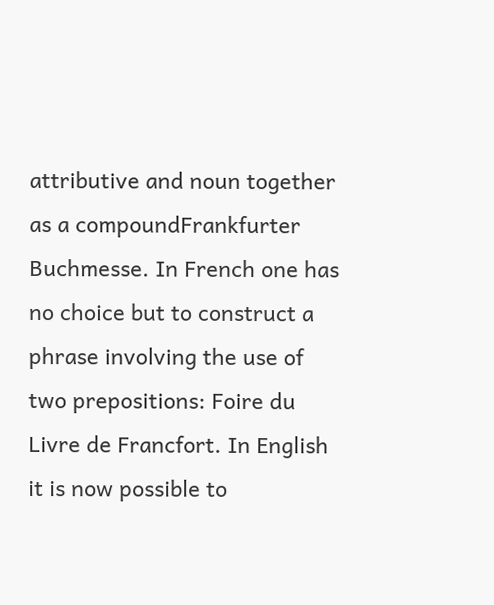attributive and noun together as a compoundFrankfurter Buchmesse. In French one has no choice but to construct a phrase involving the use of two prepositions: Foire du Livre de Francfort. In English it is now possible to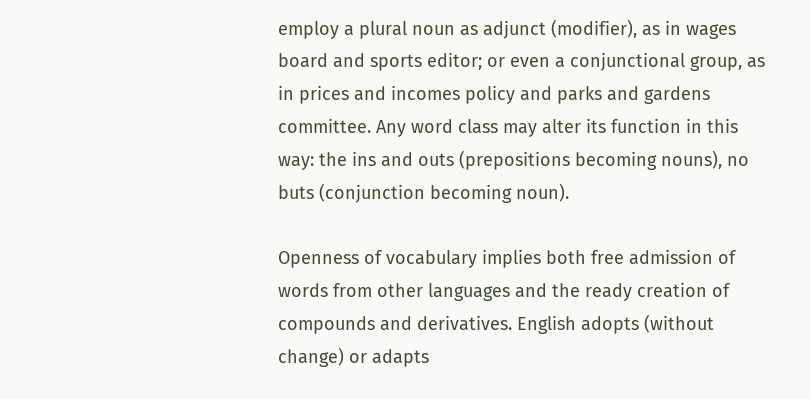employ a plural noun as adjunct (modifier), as in wages board and sports editor; or even a conjunctional group, as in prices and incomes policy and parks and gardens committee. Any word class may alter its function in this way: the ins and outs (prepositions becoming nouns), no buts (conjunction becoming noun).

Openness of vocabulary implies both free admission of words from other languages and the ready creation of compounds and derivatives. English adopts (without change) or adapts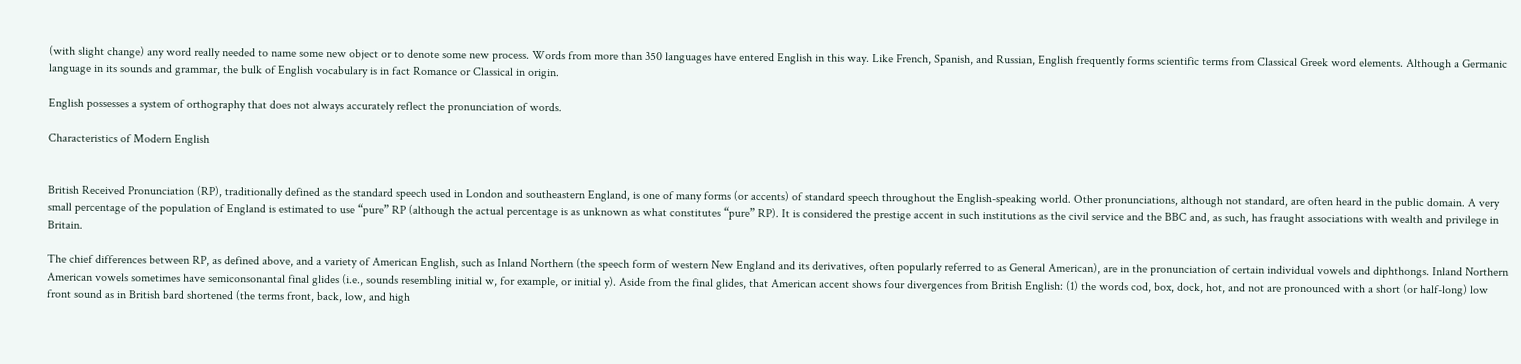(with slight change) any word really needed to name some new object or to denote some new process. Words from more than 350 languages have entered English in this way. Like French, Spanish, and Russian, English frequently forms scientific terms from Classical Greek word elements. Although a Germanic language in its sounds and grammar, the bulk of English vocabulary is in fact Romance or Classical in origin.

English possesses a system of orthography that does not always accurately reflect the pronunciation of words.

Characteristics of Modern English


British Received Pronunciation (RP), traditionally defined as the standard speech used in London and southeastern England, is one of many forms (or accents) of standard speech throughout the English-speaking world. Other pronunciations, although not standard, are often heard in the public domain. A very small percentage of the population of England is estimated to use “pure” RP (although the actual percentage is as unknown as what constitutes “pure” RP). It is considered the prestige accent in such institutions as the civil service and the BBC and, as such, has fraught associations with wealth and privilege in Britain.

The chief differences between RP, as defined above, and a variety of American English, such as Inland Northern (the speech form of western New England and its derivatives, often popularly referred to as General American), are in the pronunciation of certain individual vowels and diphthongs. Inland Northern American vowels sometimes have semiconsonantal final glides (i.e., sounds resembling initial w, for example, or initial y). Aside from the final glides, that American accent shows four divergences from British English: (1) the words cod, box, dock, hot, and not are pronounced with a short (or half-long) low front sound as in British bard shortened (the terms front, back, low, and high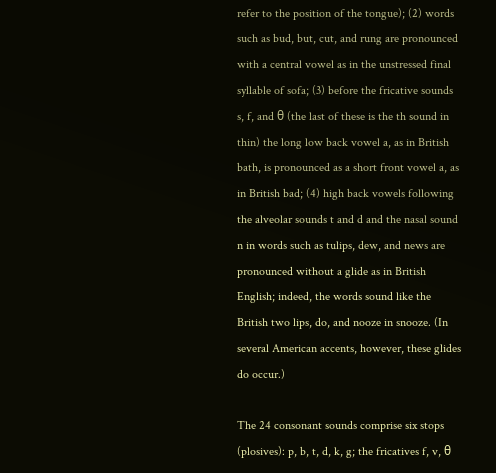refer to the position of the tongue); (2) words such as bud, but, cut, and rung are pronounced with a central vowel as in the unstressed final syllable of sofa; (3) before the fricative sounds s, f, and θ (the last of these is the th sound in thin) the long low back vowel a, as in British bath, is pronounced as a short front vowel a, as in British bad; (4) high back vowels following the alveolar sounds t and d and the nasal sound n in words such as tulips, dew, and news are pronounced without a glide as in British English; indeed, the words sound like the British two lips, do, and nooze in snooze. (In several American accents, however, these glides do occur.)

The 24 consonant sounds comprise six stops (plosives): p, b, t, d, k, g; the fricatives f, v, θ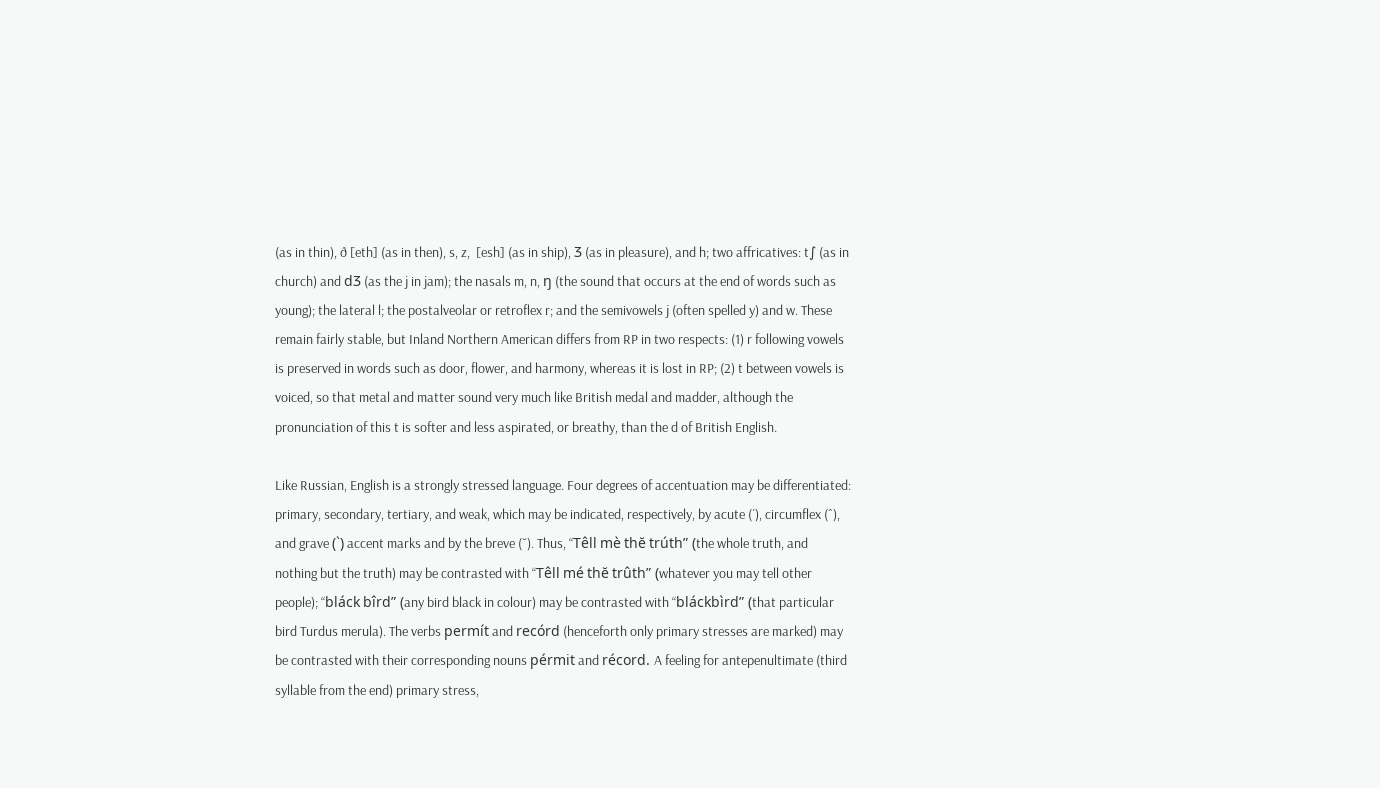(as in thin), ð [eth] (as in then), s, z,  [esh] (as in ship), Ʒ (as in pleasure), and h; two affricatives: t∫ (as in church) and dƷ (as the j in jam); the nasals m, n, ŋ (the sound that occurs at the end of words such as young); the lateral l; the postalveolar or retroflex r; and the semivowels j (often spelled y) and w. These remain fairly stable, but Inland Northern American differs from RP in two respects: (1) r following vowels is preserved in words such as door, flower, and harmony, whereas it is lost in RP; (2) t between vowels is voiced, so that metal and matter sound very much like British medal and madder, although the pronunciation of this t is softer and less aspirated, or breathy, than the d of British English.

Like Russian, English is a strongly stressed language. Four degrees of accentuation may be differentiated: primary, secondary, tertiary, and weak, which may be indicated, respectively, by acute (´), circumflex (ˆ), and grave (ˋ) accent marks and by the breve (˘). Thus, “Têll mè thĕ trúth” (the whole truth, and nothing but the truth) may be contrasted with “Têll mé thĕ trûth” (whatever you may tell other people); “bláck bîrd” (any bird black in colour) may be contrasted with “bláckbìrd” (that particular bird Turdus merula). The verbs permít and recórd (henceforth only primary stresses are marked) may be contrasted with their corresponding nouns pérmit and récord. A feeling for antepenultimate (third syllable from the end) primary stress,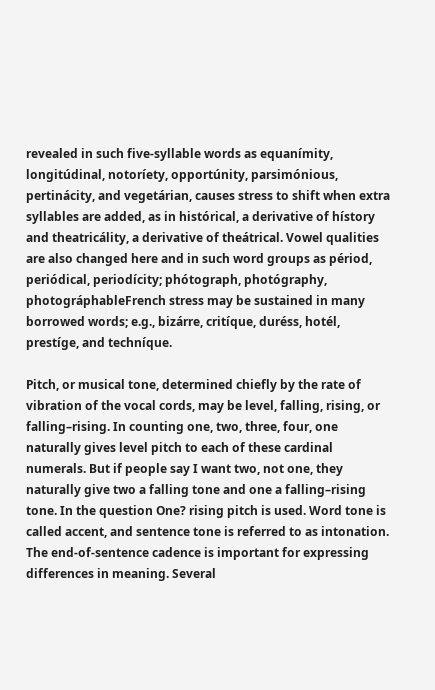revealed in such five-syllable words as equanímity, longitúdinal, notoríety, opportúnity, parsimónious, pertinácity, and vegetárian, causes stress to shift when extra syllables are added, as in histórical, a derivative of hístory and theatricálity, a derivative of theátrical. Vowel qualities are also changed here and in such word groups as périod, periódical, periodícity; phótograph, photógraphy, photográphableFrench stress may be sustained in many borrowed words; e.g., bizárre, critíque, duréss, hotél, prestíge, and techníque.

Pitch, or musical tone, determined chiefly by the rate of vibration of the vocal cords, may be level, falling, rising, or falling–rising. In counting one, two, three, four, one naturally gives level pitch to each of these cardinal numerals. But if people say I want two, not one, they naturally give two a falling tone and one a falling–rising tone. In the question One? rising pitch is used. Word tone is called accent, and sentence tone is referred to as intonation. The end-of-sentence cadence is important for expressing differences in meaning. Several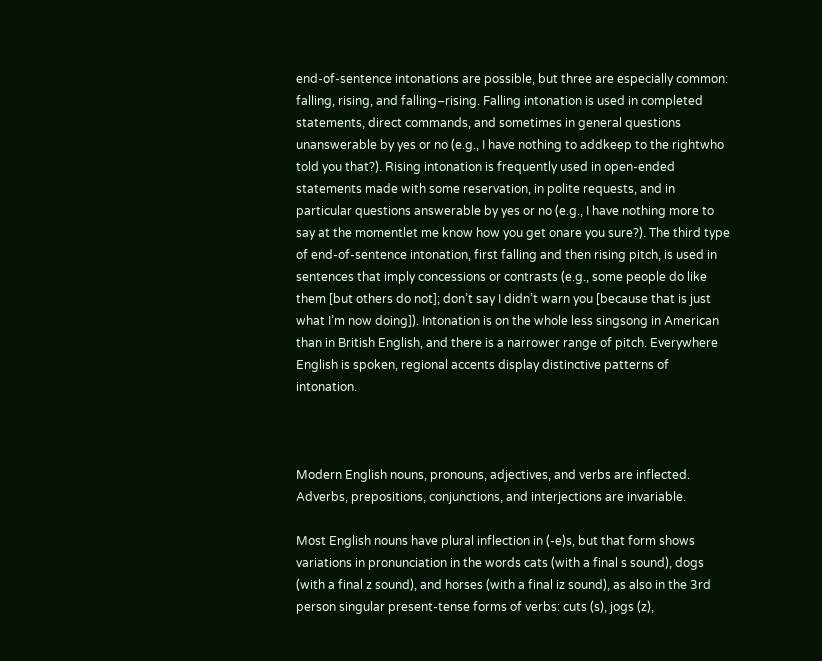end-of-sentence intonations are possible, but three are especially common: falling, rising, and falling–rising. Falling intonation is used in completed statements, direct commands, and sometimes in general questions unanswerable by yes or no (e.g., I have nothing to addkeep to the rightwho told you that?). Rising intonation is frequently used in open-ended statements made with some reservation, in polite requests, and in particular questions answerable by yes or no (e.g., I have nothing more to say at the momentlet me know how you get onare you sure?). The third type of end-of-sentence intonation, first falling and then rising pitch, is used in sentences that imply concessions or contrasts (e.g., some people do like them [but others do not]; don’t say I didn’t warn you [because that is just what I’m now doing]). Intonation is on the whole less singsong in American than in British English, and there is a narrower range of pitch. Everywhere English is spoken, regional accents display distinctive patterns of intonation.



Modern English nouns, pronouns, adjectives, and verbs are inflected. Adverbs, prepositions, conjunctions, and interjections are invariable.

Most English nouns have plural inflection in (-e)s, but that form shows variations in pronunciation in the words cats (with a final s sound), dogs (with a final z sound), and horses (with a final iz sound), as also in the 3rd person singular present-tense forms of verbs: cuts (s), jogs (z),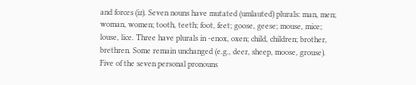and forces (iz). Seven nouns have mutated (umlauted) plurals: man, men; woman, women; tooth, teeth; foot, feet; goose, geese; mouse, mice; louse, lice. Three have plurals in -enox, oxen; child, children; brother, brethren. Some remain unchanged (e.g., deer, sheep, moose, grouse). Five of the seven personal pronouns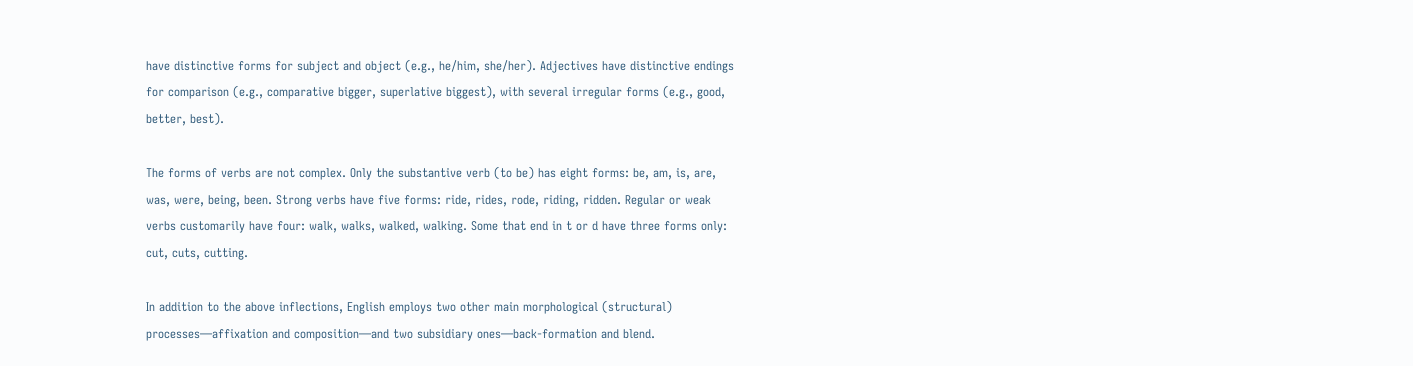have distinctive forms for subject and object (e.g., he/him, she/her). Adjectives have distinctive endings for comparison (e.g., comparative bigger, superlative biggest), with several irregular forms (e.g., good, better, best).

The forms of verbs are not complex. Only the substantive verb (to be) has eight forms: be, am, is, are, was, were, being, been. Strong verbs have five forms: ride, rides, rode, riding, ridden. Regular or weak verbs customarily have four: walk, walks, walked, walking. Some that end in t or d have three forms only: cut, cuts, cutting.

In addition to the above inflections, English employs two other main morphological (structural) processes—affixation and composition—and two subsidiary ones—back-formation and blend.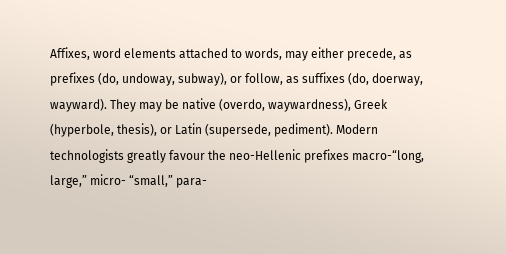Affixes, word elements attached to words, may either precede, as prefixes (do, undoway, subway), or follow, as suffixes (do, doerway, wayward). They may be native (overdo, waywardness), Greek (hyperbole, thesis), or Latin (supersede, pediment). Modern technologists greatly favour the neo-Hellenic prefixes macro-“long, large,” micro- “small,” para-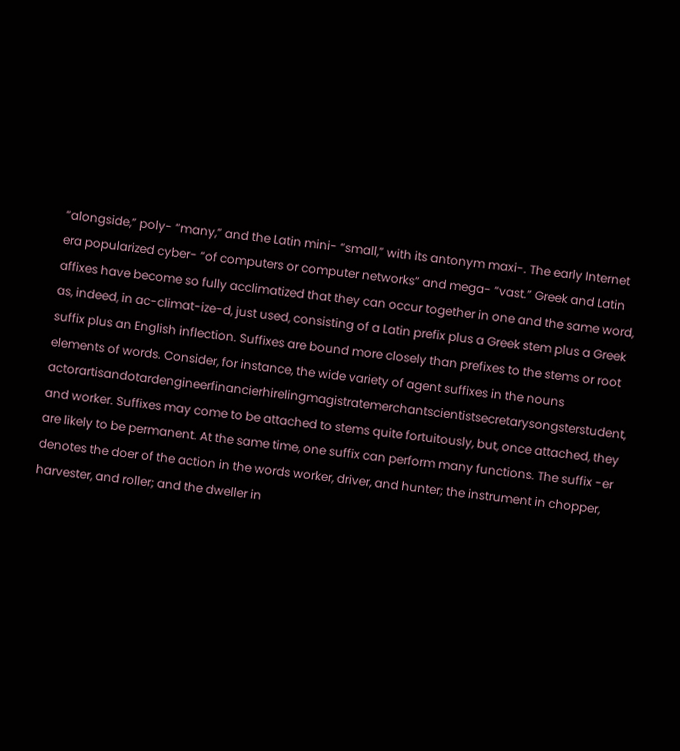“alongside,” poly- “many,” and the Latin mini- “small,” with its antonym maxi-. The early Internet era popularized cyber- “of computers or computer networks” and mega- “vast.” Greek and Latin affixes have become so fully acclimatized that they can occur together in one and the same word, as, indeed, in ac-climat-ize-d, just used, consisting of a Latin prefix plus a Greek stem plus a Greek suffix plus an English inflection. Suffixes are bound more closely than prefixes to the stems or root elements of words. Consider, for instance, the wide variety of agent suffixes in the nouns actorartisandotardengineerfinancierhirelingmagistratemerchantscientistsecretarysongsterstudent, and worker. Suffixes may come to be attached to stems quite fortuitously, but, once attached, they are likely to be permanent. At the same time, one suffix can perform many functions. The suffix -er denotes the doer of the action in the words worker, driver, and hunter; the instrument in chopper, harvester, and roller; and the dweller in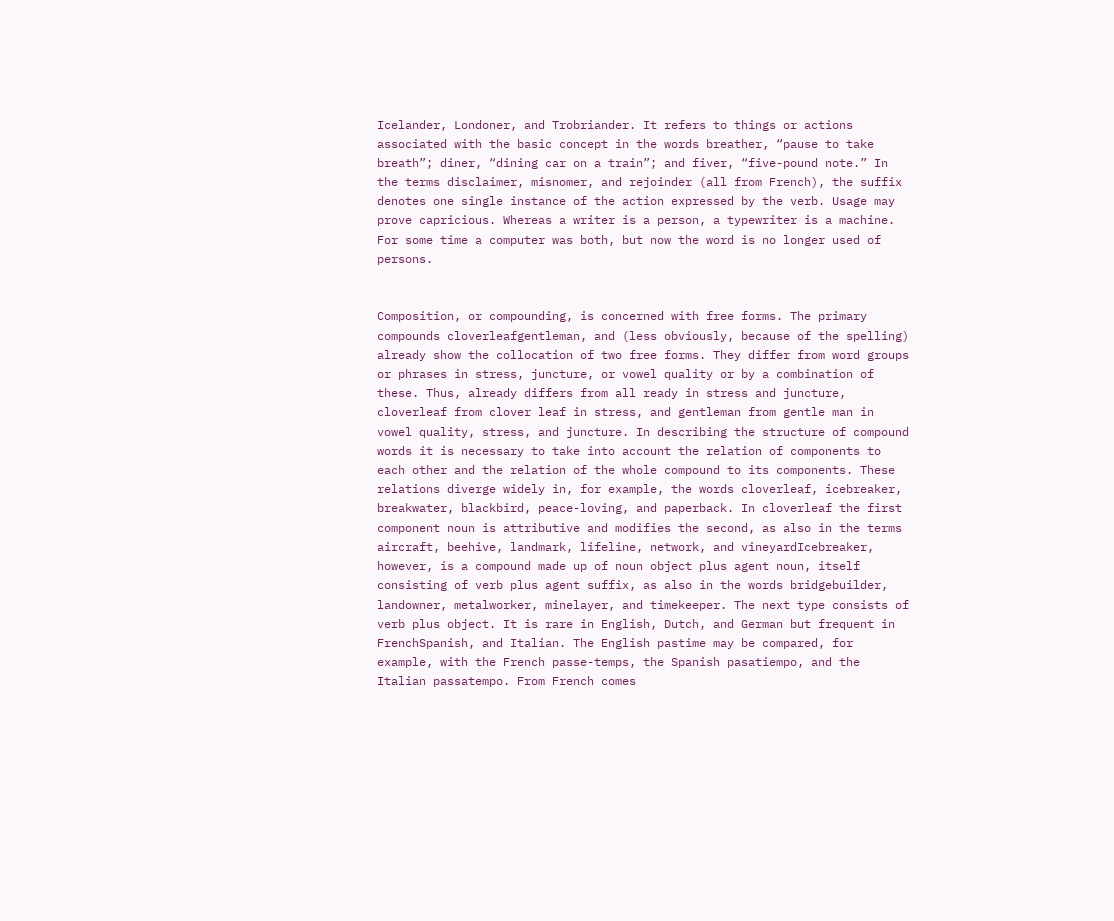Icelander, Londoner, and Trobriander. It refers to things or actions associated with the basic concept in the words breather, “pause to take breath”; diner, “dining car on a train”; and fiver, “five-pound note.” In the terms disclaimer, misnomer, and rejoinder (all from French), the suffix denotes one single instance of the action expressed by the verb. Usage may prove capricious. Whereas a writer is a person, a typewriter is a machine. For some time a computer was both, but now the word is no longer used of persons.


Composition, or compounding, is concerned with free forms. The primary compounds cloverleafgentleman, and (less obviously, because of the spelling) already show the collocation of two free forms. They differ from word groups or phrases in stress, juncture, or vowel quality or by a combination of these. Thus, already differs from all ready in stress and juncture, cloverleaf from clover leaf in stress, and gentleman from gentle man in vowel quality, stress, and juncture. In describing the structure of compound words it is necessary to take into account the relation of components to each other and the relation of the whole compound to its components. These relations diverge widely in, for example, the words cloverleaf, icebreaker, breakwater, blackbird, peace-loving, and paperback. In cloverleaf the first component noun is attributive and modifies the second, as also in the terms aircraft, beehive, landmark, lifeline, network, and vineyardIcebreaker, however, is a compound made up of noun object plus agent noun, itself consisting of verb plus agent suffix, as also in the words bridgebuilder, landowner, metalworker, minelayer, and timekeeper. The next type consists of verb plus object. It is rare in English, Dutch, and German but frequent in FrenchSpanish, and Italian. The English pastime may be compared, for example, with the French passe-temps, the Spanish pasatiempo, and the Italian passatempo. From French comes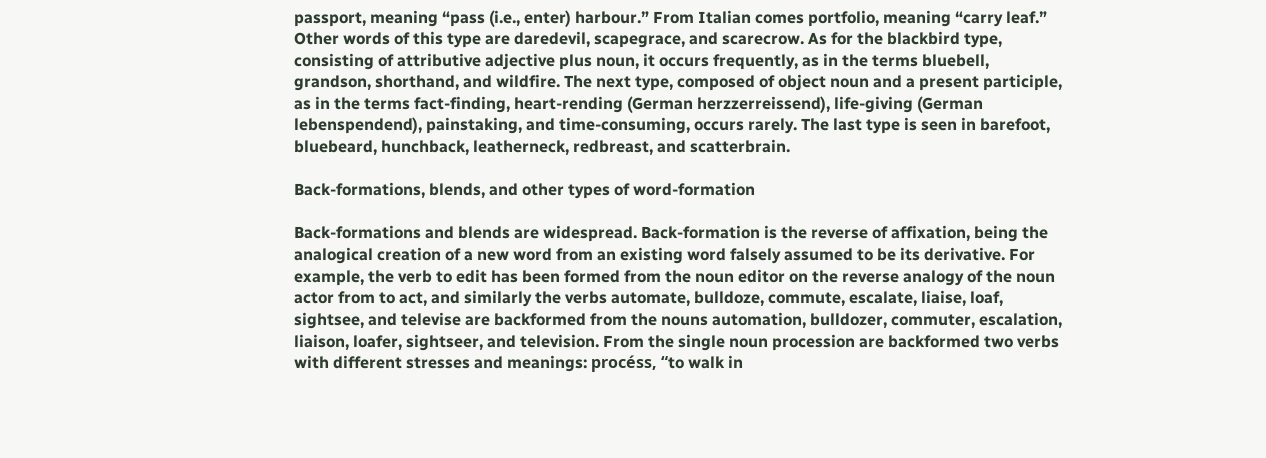passport, meaning “pass (i.e., enter) harbour.” From Italian comes portfolio, meaning “carry leaf.” Other words of this type are daredevil, scapegrace, and scarecrow. As for the blackbird type, consisting of attributive adjective plus noun, it occurs frequently, as in the terms bluebell, grandson, shorthand, and wildfire. The next type, composed of object noun and a present participle, as in the terms fact-finding, heart-rending (German herzzerreissend), life-giving (German lebenspendend), painstaking, and time-consuming, occurs rarely. The last type is seen in barefoot, bluebeard, hunchback, leatherneck, redbreast, and scatterbrain.

Back-formations, blends, and other types of word-formation

Back-formations and blends are widespread. Back-formation is the reverse of affixation, being the analogical creation of a new word from an existing word falsely assumed to be its derivative. For example, the verb to edit has been formed from the noun editor on the reverse analogy of the noun actor from to act, and similarly the verbs automate, bulldoze, commute, escalate, liaise, loaf, sightsee, and televise are backformed from the nouns automation, bulldozer, commuter, escalation, liaison, loafer, sightseer, and television. From the single noun procession are backformed two verbs with different stresses and meanings: procéss, “to walk in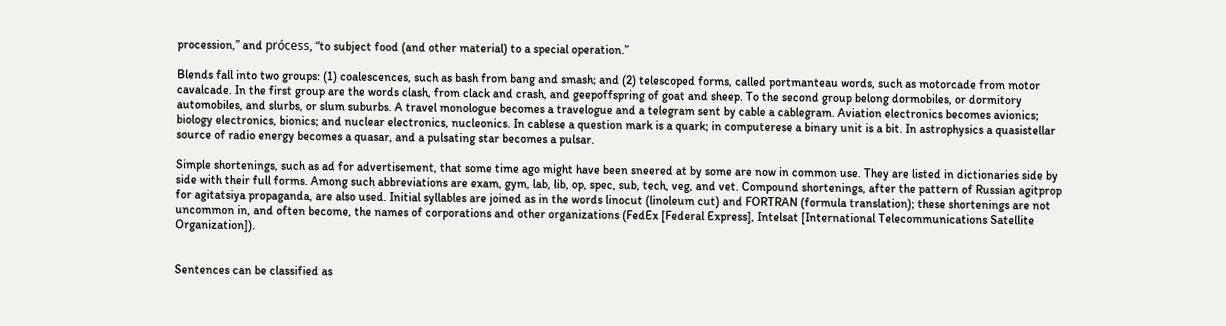procession,” and prócess, “to subject food (and other material) to a special operation.”

Blends fall into two groups: (1) coalescences, such as bash from bang and smash; and (2) telescoped forms, called portmanteau words, such as motorcade from motor cavalcade. In the first group are the words clash, from clack and crash, and geepoffspring of goat and sheep. To the second group belong dormobiles, or dormitory automobiles, and slurbs, or slum suburbs. A travel monologue becomes a travelogue and a telegram sent by cable a cablegram. Aviation electronics becomes avionics; biology electronics, bionics; and nuclear electronics, nucleonics. In cablese a question mark is a quark; in computerese a binary unit is a bit. In astrophysics a quasistellar source of radio energy becomes a quasar, and a pulsating star becomes a pulsar.

Simple shortenings, such as ad for advertisement, that some time ago might have been sneered at by some are now in common use. They are listed in dictionaries side by side with their full forms. Among such abbreviations are exam, gym, lab, lib, op, spec, sub, tech, veg, and vet. Compound shortenings, after the pattern of Russian agitprop for agitatsiya propaganda, are also used. Initial syllables are joined as in the words linocut (linoleum cut) and FORTRAN (formula translation); these shortenings are not uncommon in, and often become, the names of corporations and other organizations (FedEx [Federal Express], Intelsat [International Telecommunications Satellite Organization]).


Sentences can be classified as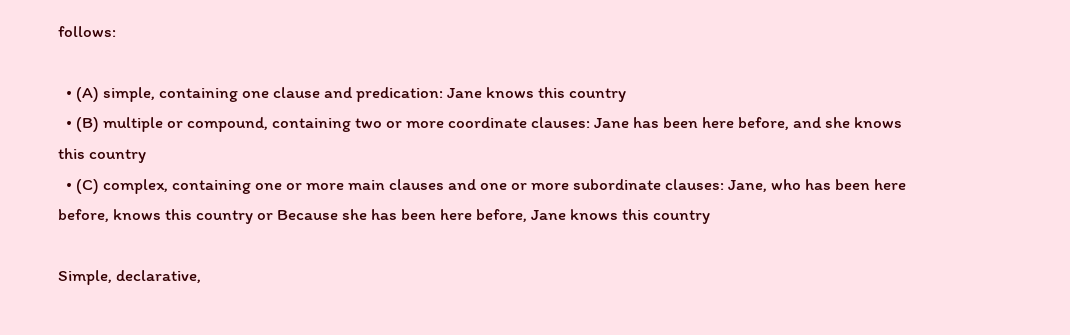follows:

  • (A) simple, containing one clause and predication: Jane knows this country
  • (B) multiple or compound, containing two or more coordinate clauses: Jane has been here before, and she knows this country
  • (C) complex, containing one or more main clauses and one or more subordinate clauses: Jane, who has been here before, knows this country or Because she has been here before, Jane knows this country

Simple, declarative,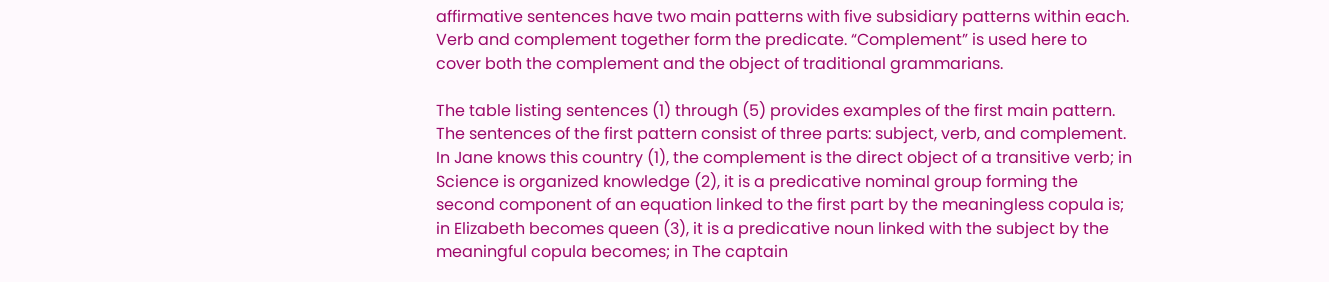affirmative sentences have two main patterns with five subsidiary patterns within each. Verb and complement together form the predicate. “Complement” is used here to cover both the complement and the object of traditional grammarians.

The table listing sentences (1) through (5) provides examples of the first main pattern. The sentences of the first pattern consist of three parts: subject, verb, and complement. In Jane knows this country (1), the complement is the direct object of a transitive verb; in Science is organized knowledge (2), it is a predicative nominal group forming the second component of an equation linked to the first part by the meaningless copula is; in Elizabeth becomes queen (3), it is a predicative noun linked with the subject by the meaningful copula becomes; in The captain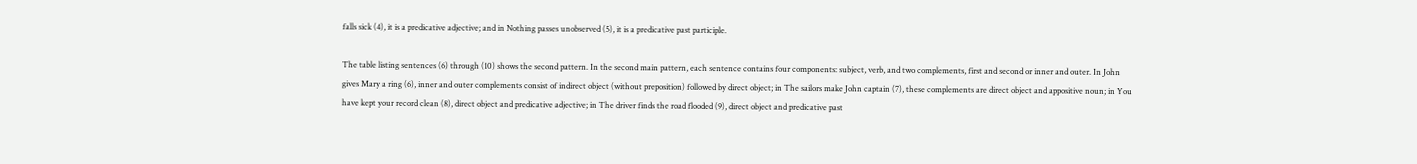falls sick (4), it is a predicative adjective; and in Nothing passes unobserved (5), it is a predicative past participle.

The table listing sentences (6) through (10) shows the second pattern. In the second main pattern, each sentence contains four components: subject, verb, and two complements, first and second or inner and outer. In John gives Mary a ring (6), inner and outer complements consist of indirect object (without preposition) followed by direct object; in The sailors make John captain (7), these complements are direct object and appositive noun; in You have kept your record clean (8), direct object and predicative adjective; in The driver finds the road flooded (9), direct object and predicative past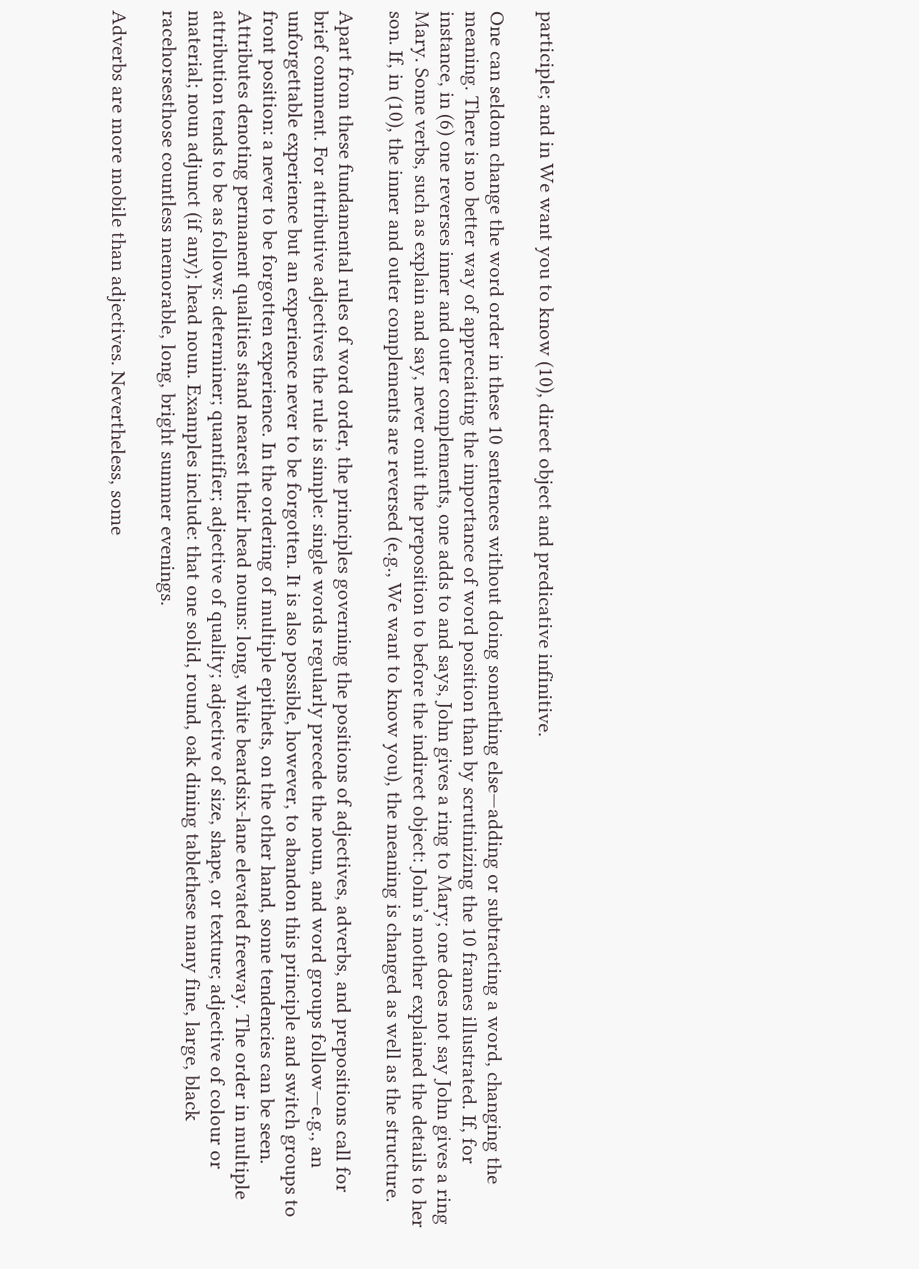participle; and in We want you to know (10), direct object and predicative infinitive.

One can seldom change the word order in these 10 sentences without doing something else—adding or subtracting a word, changing the meaning. There is no better way of appreciating the importance of word position than by scrutinizing the 10 frames illustrated. If, for instance, in (6) one reverses inner and outer complements, one adds to and says, John gives a ring to Mary; one does not say John gives a ring Mary. Some verbs, such as explain and say, never omit the preposition to before the indirect object: John’s mother explained the details to her son. If, in (10), the inner and outer complements are reversed (e.g., We want to know you), the meaning is changed as well as the structure.

Apart from these fundamental rules of word order, the principles governing the positions of adjectives, adverbs, and prepositions call for brief comment. For attributive adjectives the rule is simple: single words regularly precede the noun, and word groups follow—e.g., an unforgettable experience but an experience never to be forgotten. It is also possible, however, to abandon this principle and switch groups to front position: a never to be forgotten experience. In the ordering of multiple epithets, on the other hand, some tendencies can be seen. Attributes denoting permanent qualities stand nearest their head nouns: long, white beardsix-lane elevated freeway. The order in multiple attribution tends to be as follows: determiner; quantifier; adjective of quality; adjective of size, shape, or texture; adjective of colour or material; noun adjunct (if any); head noun. Examples include: that one solid, round, oak dining tablethese many fine, large, black racehorsesthose countless memorable, long, bright summer evenings.

Adverbs are more mobile than adjectives. Nevertheless, some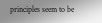principles seem to be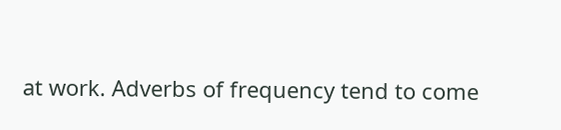at work. Adverbs of frequency tend to come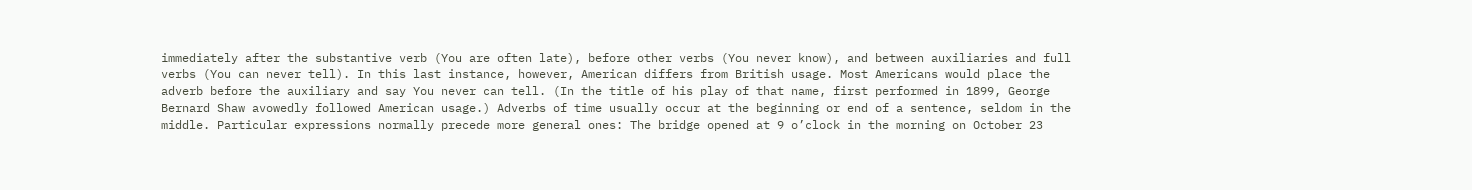immediately after the substantive verb (You are often late), before other verbs (You never know), and between auxiliaries and full verbs (You can never tell). In this last instance, however, American differs from British usage. Most Americans would place the adverb before the auxiliary and say You never can tell. (In the title of his play of that name, first performed in 1899, George Bernard Shaw avowedly followed American usage.) Adverbs of time usually occur at the beginning or end of a sentence, seldom in the middle. Particular expressions normally precede more general ones: The bridge opened at 9 o’clock in the morning on October 23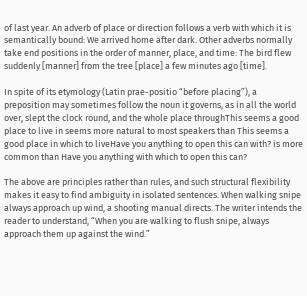of last year. An adverb of place or direction follows a verb with which it is semantically bound: We arrived home after dark. Other adverbs normally take end positions in the order of manner, place, and time: The bird flew suddenly [manner] from the tree [place] a few minutes ago [time].

In spite of its etymology (Latin prae-positio “before placing”), a preposition may sometimes follow the noun it governs, as in all the world over, slept the clock round, and the whole place throughThis seems a good place to live in seems more natural to most speakers than This seems a good place in which to liveHave you anything to open this can with? is more common than Have you anything with which to open this can?

The above are principles rather than rules, and such structural flexibility makes it easy to find ambiguity in isolated sentences. When walking snipe always approach up wind, a shooting manual directs. The writer intends the reader to understand, “When you are walking to flush snipe, always approach them up against the wind.”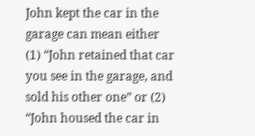John kept the car in the garage can mean either (1) “John retained that car you see in the garage, and sold his other one” or (2) “John housed the car in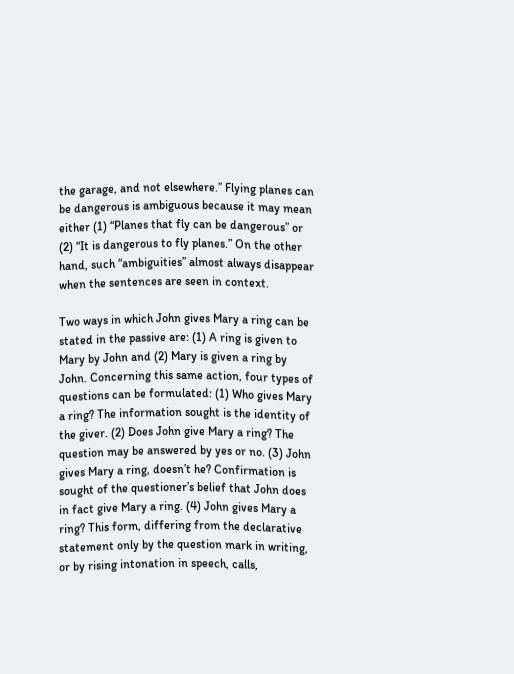the garage, and not elsewhere.” Flying planes can be dangerous is ambiguous because it may mean either (1) “Planes that fly can be dangerous” or (2) “It is dangerous to fly planes.” On the other hand, such “ambiguities” almost always disappear when the sentences are seen in context.

Two ways in which John gives Mary a ring can be stated in the passive are: (1) A ring is given to Mary by John and (2) Mary is given a ring by John. Concerning this same action, four types of questions can be formulated: (1) Who gives Mary a ring? The information sought is the identity of the giver. (2) Does John give Mary a ring? The question may be answered by yes or no. (3) John gives Mary a ring, doesn’t he? Confirmation is sought of the questioner’s belief that John does in fact give Mary a ring. (4) John gives Mary a ring? This form, differing from the declarative statement only by the question mark in writing, or by rising intonation in speech, calls,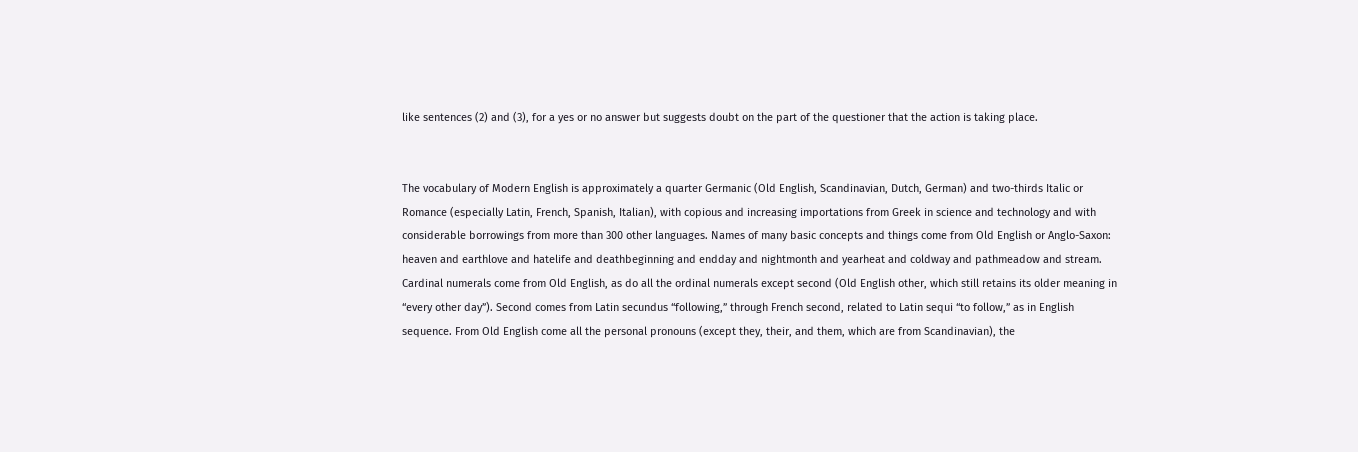like sentences (2) and (3), for a yes or no answer but suggests doubt on the part of the questioner that the action is taking place.


The vocabulary of Modern English is approximately a quarter Germanic (Old English, Scandinavian, Dutch, German) and two-thirds Italic or Romance (especially Latin, French, Spanish, Italian), with copious and increasing importations from Greek in science and technology and with considerable borrowings from more than 300 other languages. Names of many basic concepts and things come from Old English or Anglo-Saxon: heaven and earthlove and hatelife and deathbeginning and endday and nightmonth and yearheat and coldway and pathmeadow and stream. Cardinal numerals come from Old English, as do all the ordinal numerals except second (Old English other, which still retains its older meaning in “every other day”). Second comes from Latin secundus “following,” through French second, related to Latin sequi “to follow,” as in English sequence. From Old English come all the personal pronouns (except they, their, and them, which are from Scandinavian), the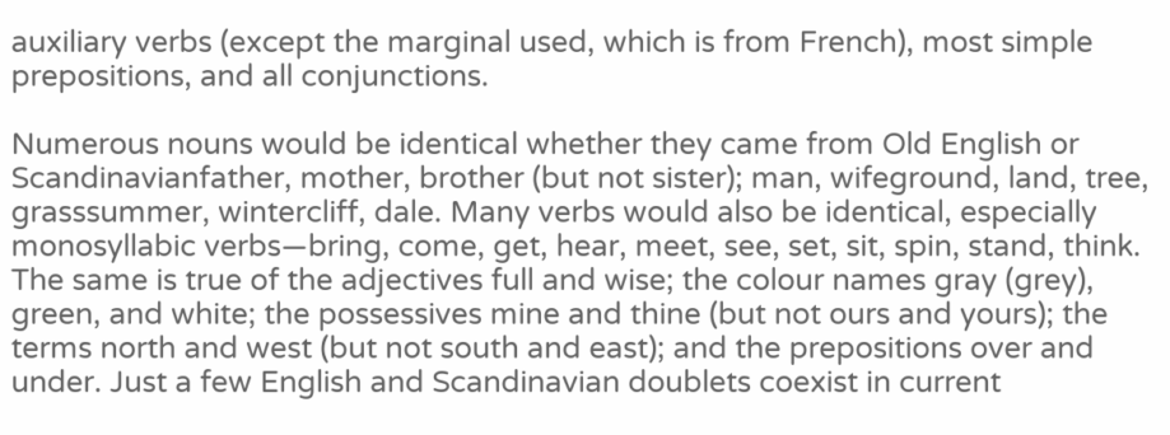auxiliary verbs (except the marginal used, which is from French), most simple prepositions, and all conjunctions.

Numerous nouns would be identical whether they came from Old English or Scandinavianfather, mother, brother (but not sister); man, wifeground, land, tree, grasssummer, wintercliff, dale. Many verbs would also be identical, especially monosyllabic verbs—bring, come, get, hear, meet, see, set, sit, spin, stand, think. The same is true of the adjectives full and wise; the colour names gray (grey), green, and white; the possessives mine and thine (but not ours and yours); the terms north and west (but not south and east); and the prepositions over and under. Just a few English and Scandinavian doublets coexist in current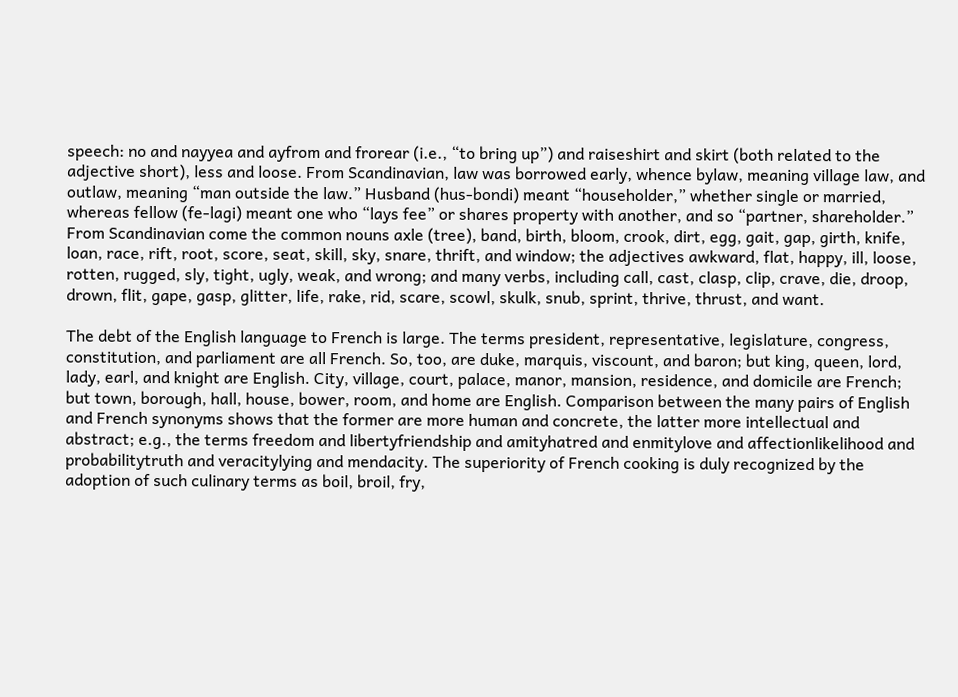speech: no and nayyea and ayfrom and frorear (i.e., “to bring up”) and raiseshirt and skirt (both related to the adjective short), less and loose. From Scandinavian, law was borrowed early, whence bylaw, meaning village law, and outlaw, meaning “man outside the law.” Husband (hus-bondi) meant “householder,” whether single or married, whereas fellow (fe-lagi) meant one who “lays fee” or shares property with another, and so “partner, shareholder.” From Scandinavian come the common nouns axle (tree), band, birth, bloom, crook, dirt, egg, gait, gap, girth, knife, loan, race, rift, root, score, seat, skill, sky, snare, thrift, and window; the adjectives awkward, flat, happy, ill, loose, rotten, rugged, sly, tight, ugly, weak, and wrong; and many verbs, including call, cast, clasp, clip, crave, die, droop, drown, flit, gape, gasp, glitter, life, rake, rid, scare, scowl, skulk, snub, sprint, thrive, thrust, and want.

The debt of the English language to French is large. The terms president, representative, legislature, congress, constitution, and parliament are all French. So, too, are duke, marquis, viscount, and baron; but king, queen, lord, lady, earl, and knight are English. City, village, court, palace, manor, mansion, residence, and domicile are French; but town, borough, hall, house, bower, room, and home are English. Comparison between the many pairs of English and French synonyms shows that the former are more human and concrete, the latter more intellectual and abstract; e.g., the terms freedom and libertyfriendship and amityhatred and enmitylove and affectionlikelihood and probabilitytruth and veracitylying and mendacity. The superiority of French cooking is duly recognized by the adoption of such culinary terms as boil, broil, fry,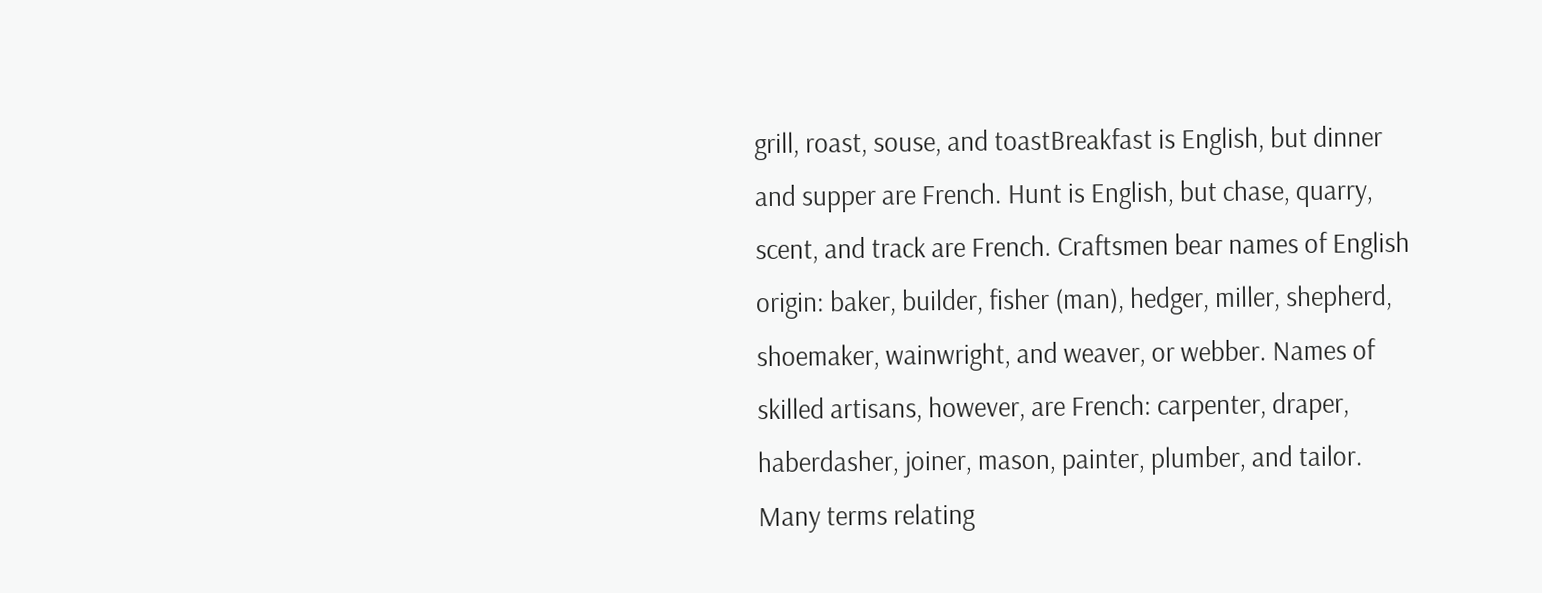grill, roast, souse, and toastBreakfast is English, but dinner and supper are French. Hunt is English, but chase, quarry, scent, and track are French. Craftsmen bear names of English origin: baker, builder, fisher (man), hedger, miller, shepherd, shoemaker, wainwright, and weaver, or webber. Names of skilled artisans, however, are French: carpenter, draper, haberdasher, joiner, mason, painter, plumber, and tailor. Many terms relating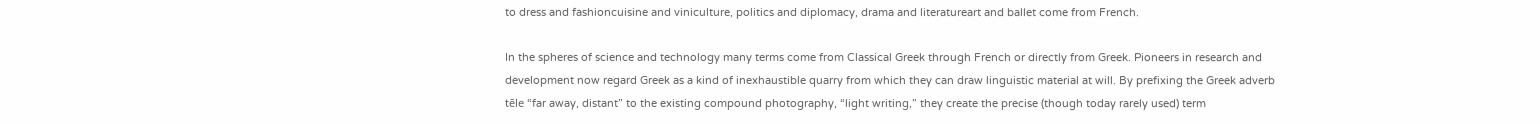to dress and fashioncuisine and viniculture, politics and diplomacy, drama and literatureart and ballet come from French.

In the spheres of science and technology many terms come from Classical Greek through French or directly from Greek. Pioneers in research and development now regard Greek as a kind of inexhaustible quarry from which they can draw linguistic material at will. By prefixing the Greek adverb tēle “far away, distant” to the existing compound photography, “light writing,” they create the precise (though today rarely used) term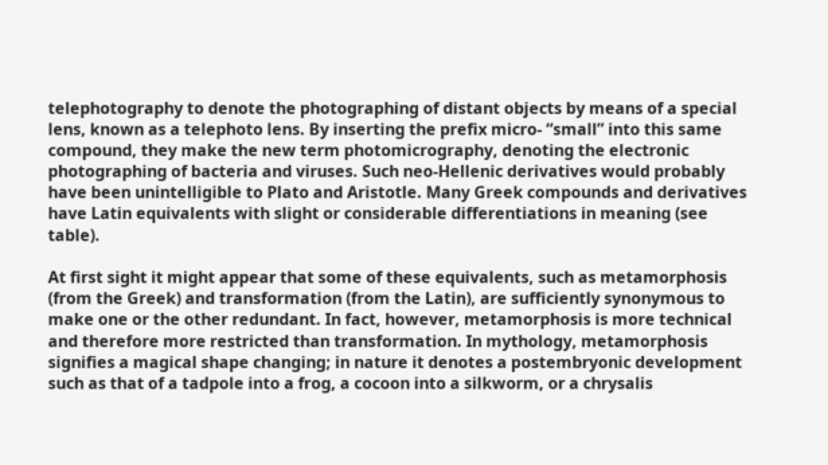telephotography to denote the photographing of distant objects by means of a special lens, known as a telephoto lens. By inserting the prefix micro- “small” into this same compound, they make the new term photomicrography, denoting the electronic photographing of bacteria and viruses. Such neo-Hellenic derivatives would probably have been unintelligible to Plato and Aristotle. Many Greek compounds and derivatives have Latin equivalents with slight or considerable differentiations in meaning (see table).

At first sight it might appear that some of these equivalents, such as metamorphosis (from the Greek) and transformation (from the Latin), are sufficiently synonymous to make one or the other redundant. In fact, however, metamorphosis is more technical and therefore more restricted than transformation. In mythology, metamorphosis signifies a magical shape changing; in nature it denotes a postembryonic development such as that of a tadpole into a frog, a cocoon into a silkworm, or a chrysalis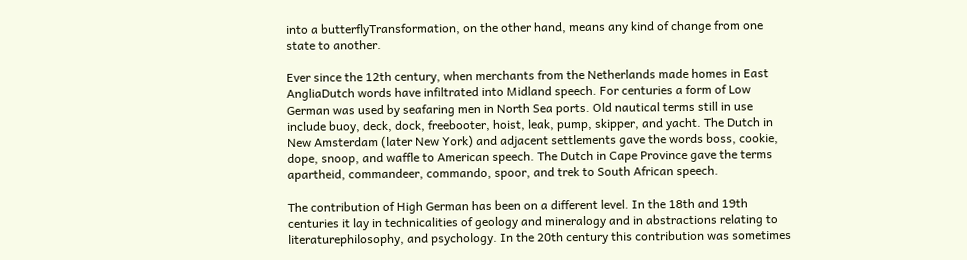into a butterflyTransformation, on the other hand, means any kind of change from one state to another.

Ever since the 12th century, when merchants from the Netherlands made homes in East AngliaDutch words have infiltrated into Midland speech. For centuries a form of Low German was used by seafaring men in North Sea ports. Old nautical terms still in use include buoy, deck, dock, freebooter, hoist, leak, pump, skipper, and yacht. The Dutch in New Amsterdam (later New York) and adjacent settlements gave the words boss, cookie, dope, snoop, and waffle to American speech. The Dutch in Cape Province gave the terms apartheid, commandeer, commando, spoor, and trek to South African speech.

The contribution of High German has been on a different level. In the 18th and 19th centuries it lay in technicalities of geology and mineralogy and in abstractions relating to literaturephilosophy, and psychology. In the 20th century this contribution was sometimes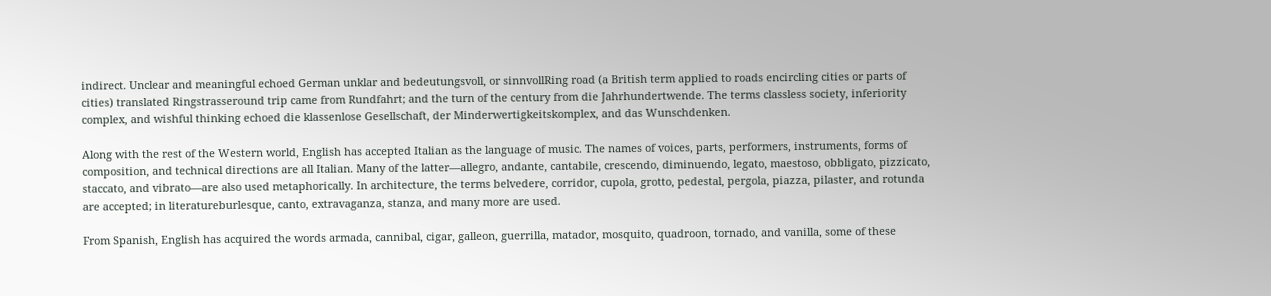indirect. Unclear and meaningful echoed German unklar and bedeutungsvoll, or sinnvollRing road (a British term applied to roads encircling cities or parts of cities) translated Ringstrasseround trip came from Rundfahrt; and the turn of the century from die Jahrhundertwende. The terms classless society, inferiority complex, and wishful thinking echoed die klassenlose Gesellschaft, der Minderwertigkeitskomplex, and das Wunschdenken.

Along with the rest of the Western world, English has accepted Italian as the language of music. The names of voices, parts, performers, instruments, forms of composition, and technical directions are all Italian. Many of the latter—allegro, andante, cantabile, crescendo, diminuendo, legato, maestoso, obbligato, pizzicato, staccato, and vibrato—are also used metaphorically. In architecture, the terms belvedere, corridor, cupola, grotto, pedestal, pergola, piazza, pilaster, and rotunda are accepted; in literatureburlesque, canto, extravaganza, stanza, and many more are used.

From Spanish, English has acquired the words armada, cannibal, cigar, galleon, guerrilla, matador, mosquito, quadroon, tornado, and vanilla, some of these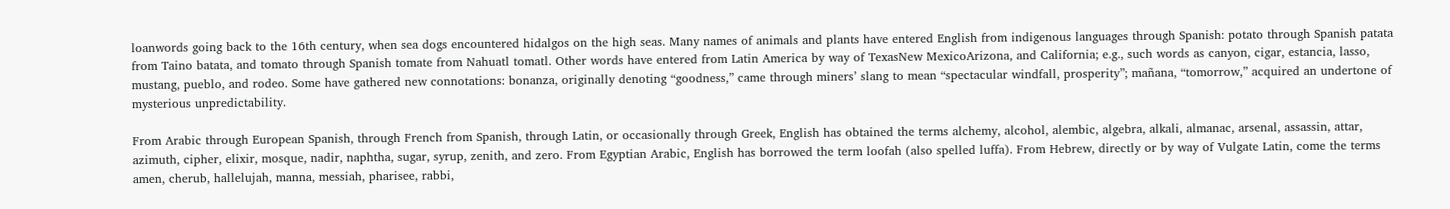loanwords going back to the 16th century, when sea dogs encountered hidalgos on the high seas. Many names of animals and plants have entered English from indigenous languages through Spanish: potato through Spanish patata from Taino batata, and tomato through Spanish tomate from Nahuatl tomatl. Other words have entered from Latin America by way of TexasNew MexicoArizona, and California; e.g., such words as canyon, cigar, estancia, lasso, mustang, pueblo, and rodeo. Some have gathered new connotations: bonanza, originally denoting “goodness,” came through miners’ slang to mean “spectacular windfall, prosperity”; mañana, “tomorrow,” acquired an undertone of mysterious unpredictability.

From Arabic through European Spanish, through French from Spanish, through Latin, or occasionally through Greek, English has obtained the terms alchemy, alcohol, alembic, algebra, alkali, almanac, arsenal, assassin, attar, azimuth, cipher, elixir, mosque, nadir, naphtha, sugar, syrup, zenith, and zero. From Egyptian Arabic, English has borrowed the term loofah (also spelled luffa). From Hebrew, directly or by way of Vulgate Latin, come the terms amen, cherub, hallelujah, manna, messiah, pharisee, rabbi,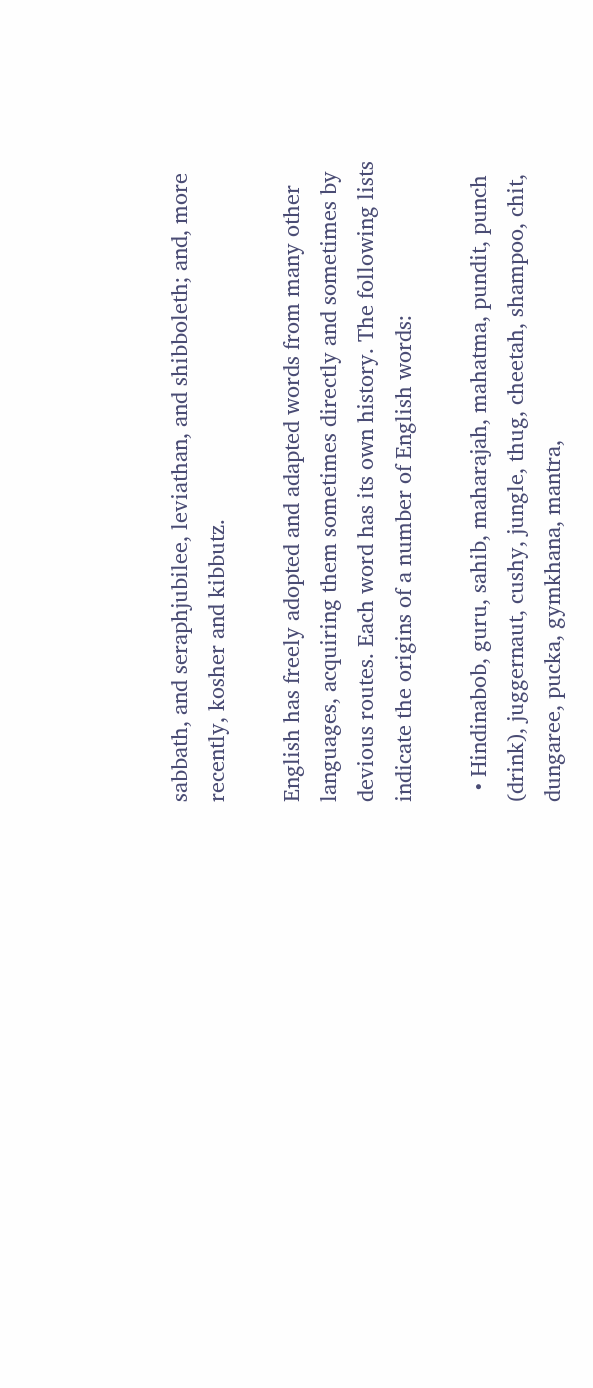sabbath, and seraphjubilee, leviathan, and shibboleth; and, more recently, kosher and kibbutz.

English has freely adopted and adapted words from many other languages, acquiring them sometimes directly and sometimes by devious routes. Each word has its own history. The following lists indicate the origins of a number of English words:

  • Hindinabob, guru, sahib, maharajah, mahatma, pundit, punch (drink), juggernaut, cushy, jungle, thug, cheetah, shampoo, chit, dungaree, pucka, gymkhana, mantra,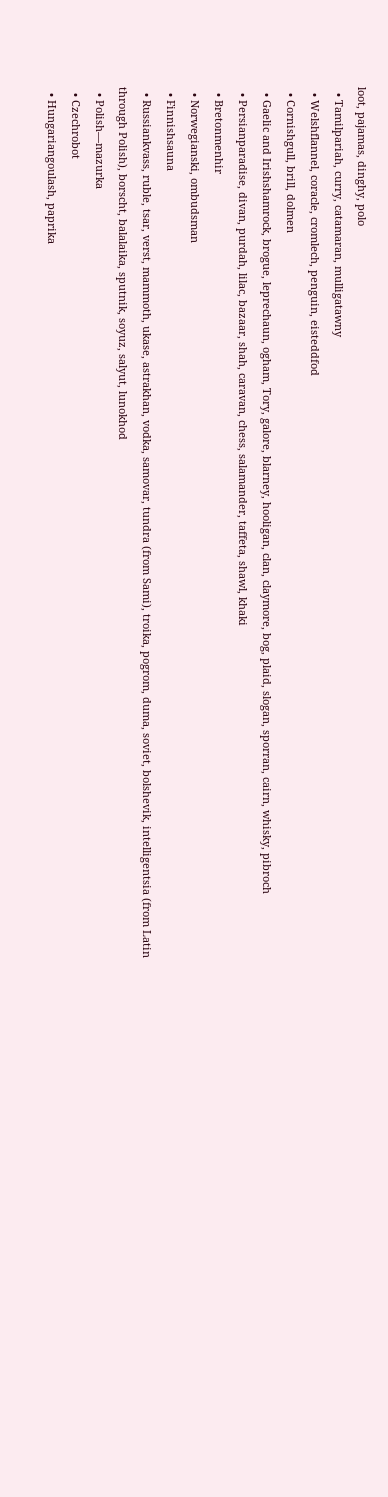loot, pajamas, dinghy, polo
  • Tamilpariah, curry, catamaran, mulligatawny
  • Welshflannel, coracle, cromlech, penguin, eisteddfod
  • Cornishgull, brill, dolmen
  • Gaelic and Irishshamrock, brogue, leprechaun, ogham, Tory, galore, blarney, hooligan, clan, claymore, bog, plaid, slogan, sporran, cairn, whisky, pibroch
  • Persianparadise, divan, purdah, lilac, bazaar, shah, caravan, chess, salamander, taffeta, shawl, khaki
  • Bretonmenhir
  • Norwegianski, ombudsman
  • Finnishsauna
  • Russiankvass, ruble, tsar, verst, mammoth, ukase, astrakhan, vodka, samovar, tundra (from Sami), troika, pogrom, duma, soviet, bolshevik, intelligentsia (from Latin through Polish), borscht, balalaika, sputnik, soyuz, salyut, lunokhod
  • Polish—mazurka
  • Czechrobot
  • Hungariangoulash, paprika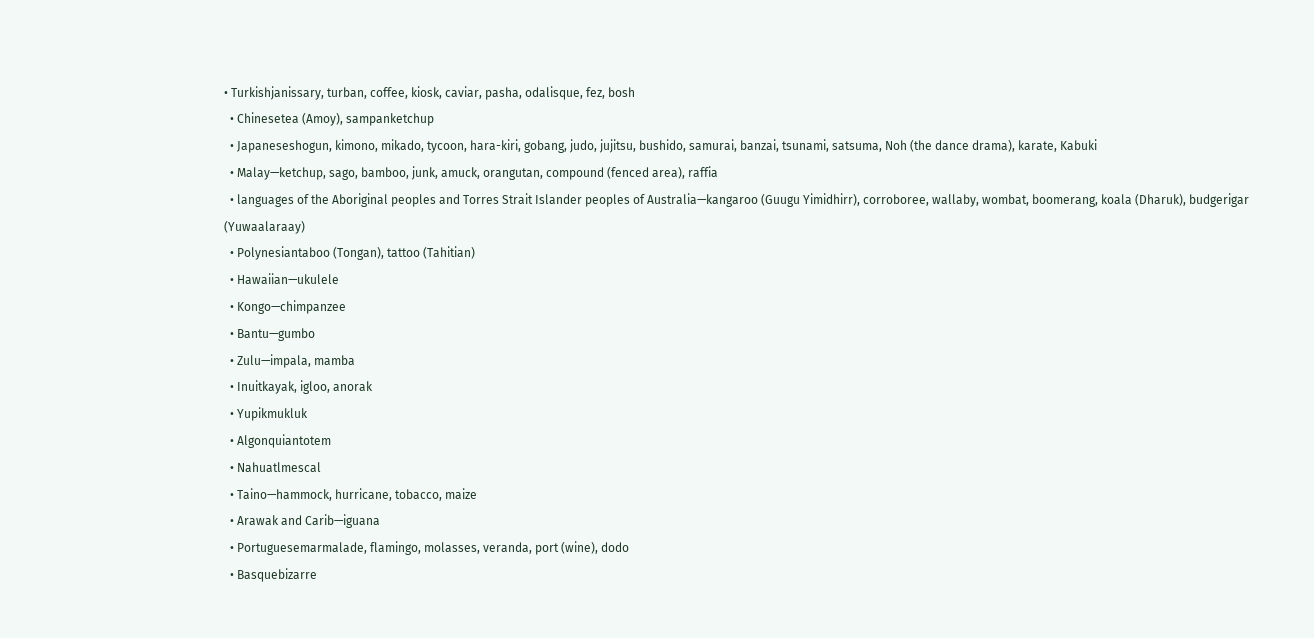• Turkishjanissary, turban, coffee, kiosk, caviar, pasha, odalisque, fez, bosh
  • Chinesetea (Amoy), sampanketchup
  • Japaneseshogun, kimono, mikado, tycoon, hara-kiri, gobang, judo, jujitsu, bushido, samurai, banzai, tsunami, satsuma, Noh (the dance drama), karate, Kabuki
  • Malay—ketchup, sago, bamboo, junk, amuck, orangutan, compound (fenced area), raffia
  • languages of the Aboriginal peoples and Torres Strait Islander peoples of Australia—kangaroo (Guugu Yimidhirr), corroboree, wallaby, wombat, boomerang, koala (Dharuk), budgerigar (Yuwaalaraay)
  • Polynesiantaboo (Tongan), tattoo (Tahitian)
  • Hawaiian—ukulele
  • Kongo—chimpanzee
  • Bantu—gumbo
  • Zulu—impala, mamba
  • Inuitkayak, igloo, anorak
  • Yupikmukluk
  • Algonquiantotem
  • Nahuatlmescal
  • Taino—hammock, hurricane, tobacco, maize
  • Arawak and Carib—iguana
  • Portuguesemarmalade, flamingo, molasses, veranda, port (wine), dodo
  • Basquebizarre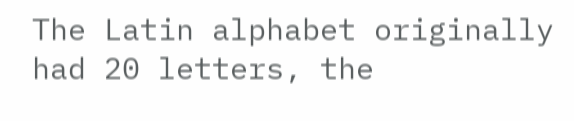The Latin alphabet originally had 20 letters, the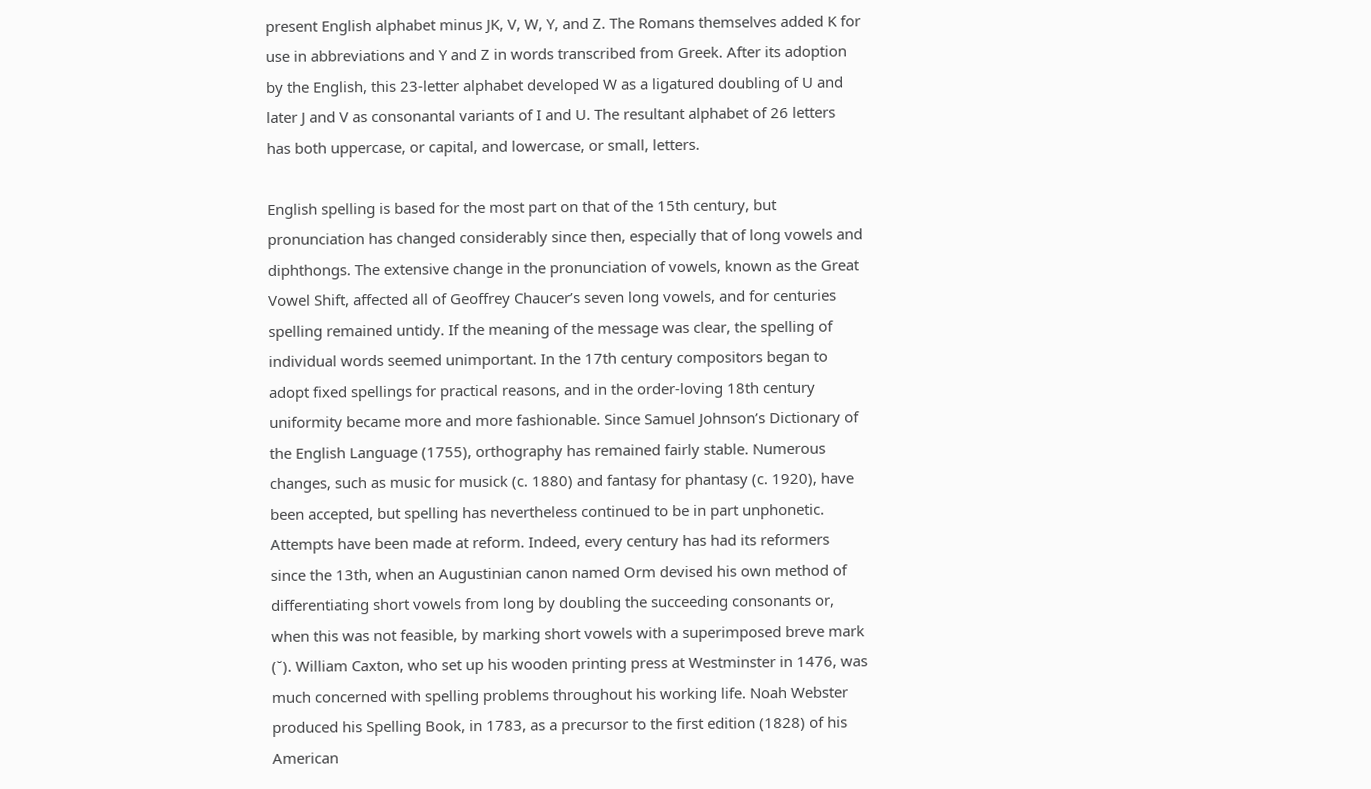present English alphabet minus JK, V, W, Y, and Z. The Romans themselves added K for use in abbreviations and Y and Z in words transcribed from Greek. After its adoption by the English, this 23-letter alphabet developed W as a ligatured doubling of U and later J and V as consonantal variants of I and U. The resultant alphabet of 26 letters has both uppercase, or capital, and lowercase, or small, letters.

English spelling is based for the most part on that of the 15th century, but pronunciation has changed considerably since then, especially that of long vowels and diphthongs. The extensive change in the pronunciation of vowels, known as the Great Vowel Shift, affected all of Geoffrey Chaucer’s seven long vowels, and for centuries spelling remained untidy. If the meaning of the message was clear, the spelling of individual words seemed unimportant. In the 17th century compositors began to adopt fixed spellings for practical reasons, and in the order-loving 18th century uniformity became more and more fashionable. Since Samuel Johnson’s Dictionary of the English Language (1755), orthography has remained fairly stable. Numerous changes, such as music for musick (c. 1880) and fantasy for phantasy (c. 1920), have been accepted, but spelling has nevertheless continued to be in part unphonetic. Attempts have been made at reform. Indeed, every century has had its reformers since the 13th, when an Augustinian canon named Orm devised his own method of differentiating short vowels from long by doubling the succeeding consonants or, when this was not feasible, by marking short vowels with a superimposed breve mark (˘). William Caxton, who set up his wooden printing press at Westminster in 1476, was much concerned with spelling problems throughout his working life. Noah Webster produced his Spelling Book, in 1783, as a precursor to the first edition (1828) of his American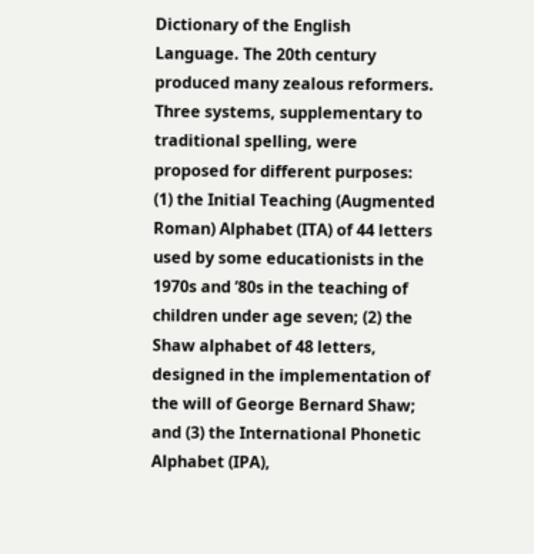Dictionary of the English Language. The 20th century produced many zealous reformers. Three systems, supplementary to traditional spelling, were proposed for different purposes: (1) the Initial Teaching (Augmented Roman) Alphabet (ITA) of 44 letters used by some educationists in the 1970s and ’80s in the teaching of children under age seven; (2) the Shaw alphabet of 48 letters, designed in the implementation of the will of George Bernard Shaw; and (3) the International Phonetic Alphabet (IPA),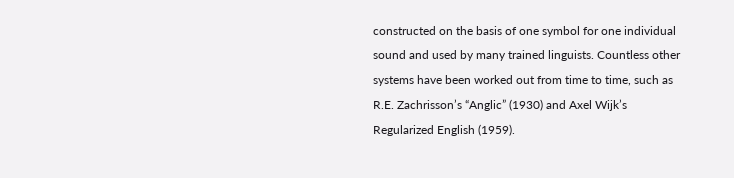constructed on the basis of one symbol for one individual sound and used by many trained linguists. Countless other systems have been worked out from time to time, such as R.E. Zachrisson’s “Anglic” (1930) and Axel Wijk’s Regularized English (1959).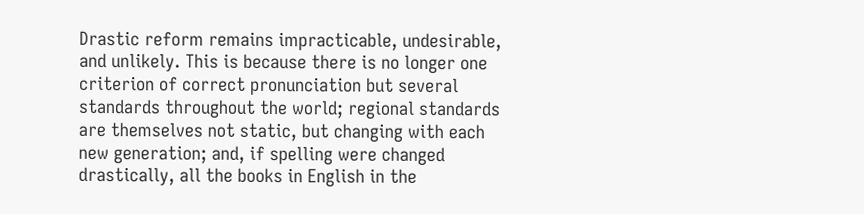Drastic reform remains impracticable, undesirable, and unlikely. This is because there is no longer one criterion of correct pronunciation but several standards throughout the world; regional standards are themselves not static, but changing with each new generation; and, if spelling were changed drastically, all the books in English in the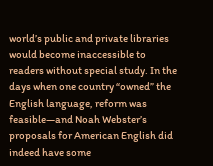world’s public and private libraries would become inaccessible to readers without special study. In the days when one country “owned” the English language, reform was feasible—and Noah Webster’s proposals for American English did indeed have some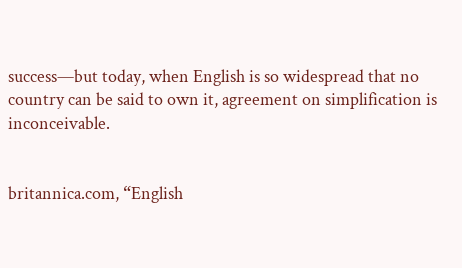success—but today, when English is so widespread that no country can be said to own it, agreement on simplification is inconceivable.


britannica.com, “English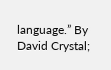language.” By David Crystal;